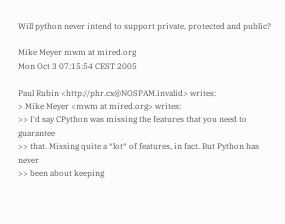Will python never intend to support private, protected and public?

Mike Meyer mwm at mired.org
Mon Oct 3 07:15:54 CEST 2005

Paul Rubin <http://phr.cx@NOSPAM.invalid> writes:
> Mike Meyer <mwm at mired.org> writes:
>> I'd say CPython was missing the features that you need to guarantee
>> that. Missing quite a *lot* of features, in fact. But Python has never
>> been about keeping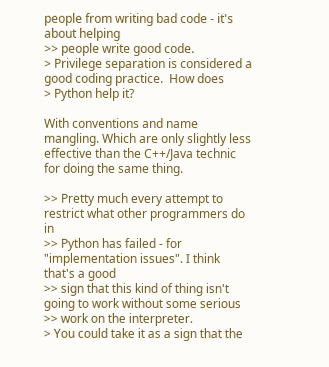people from writing bad code - it's about helping
>> people write good code.
> Privilege separation is considered a good coding practice.  How does
> Python help it?

With conventions and name mangling. Which are only slightly less
effective than the C++/Java technic for doing the same thing.

>> Pretty much every attempt to restrict what other programmers do in
>> Python has failed - for "implementation issues". I think that's a good
>> sign that this kind of thing isn't going to work without some serious
>> work on the interpreter.
> You could take it as a sign that the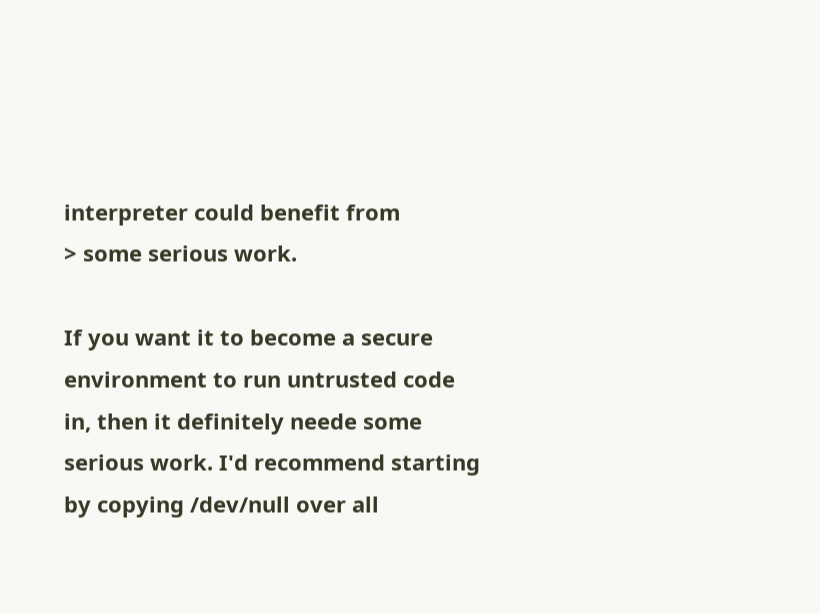interpreter could benefit from
> some serious work.

If you want it to become a secure environment to run untrusted code
in, then it definitely neede some serious work. I'd recommend starting
by copying /dev/null over all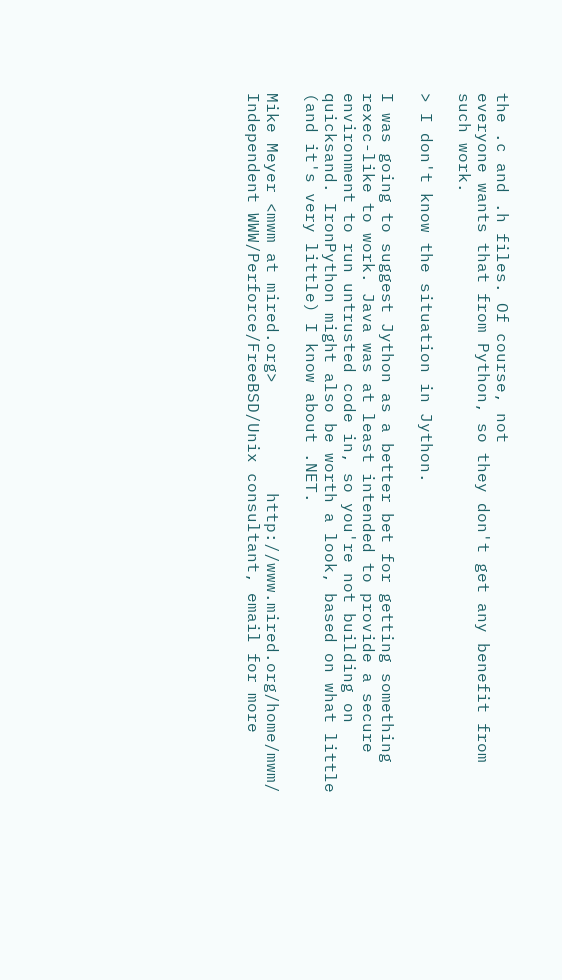the .c and .h files. Of course, not
everyone wants that from Python, so they don't get any benefit from
such work.

> I don't know the situation in Jython.

I was going to suggest Jython as a better bet for getting something
rexec-like to work. Java was at least intended to provide a secure
environment to run untrusted code in, so you're not building on
quicksand. IronPython might also be worth a look, based on what little
(and it's very little) I know about .NET.

Mike Meyer <mwm at mired.org>           http://www.mired.org/home/mwm/
Independent WWW/Perforce/FreeBSD/Unix consultant, email for more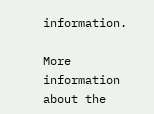information.

More information about the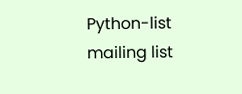Python-list mailing list